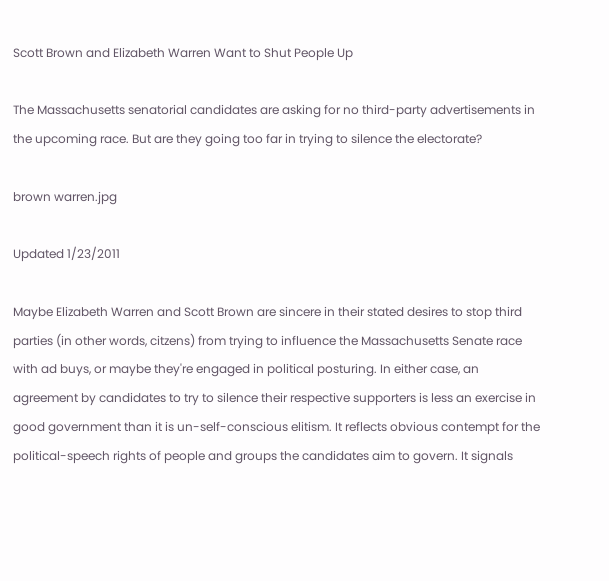Scott Brown and Elizabeth Warren Want to Shut People Up

The Massachusetts senatorial candidates are asking for no third-party advertisements in the upcoming race. But are they going too far in trying to silence the electorate?

brown warren.jpg

Updated 1/23/2011

Maybe Elizabeth Warren and Scott Brown are sincere in their stated desires to stop third parties (in other words, citzens) from trying to influence the Massachusetts Senate race with ad buys, or maybe they're engaged in political posturing. In either case, an agreement by candidates to try to silence their respective supporters is less an exercise in good government than it is un-self-conscious elitism. It reflects obvious contempt for the political-speech rights of people and groups the candidates aim to govern. It signals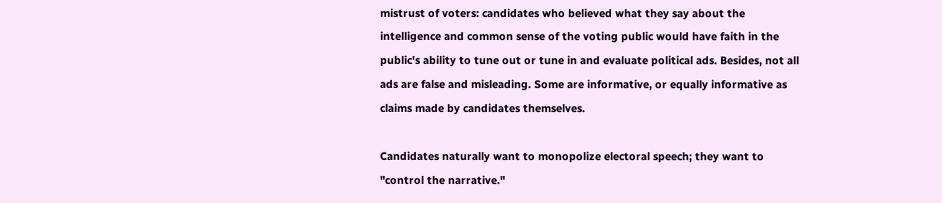mistrust of voters: candidates who believed what they say about the intelligence and common sense of the voting public would have faith in the public's ability to tune out or tune in and evaluate political ads. Besides, not all ads are false and misleading. Some are informative, or equally informative as claims made by candidates themselves.

Candidates naturally want to monopolize electoral speech; they want to "control the narrative."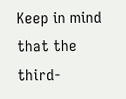Keep in mind that the third-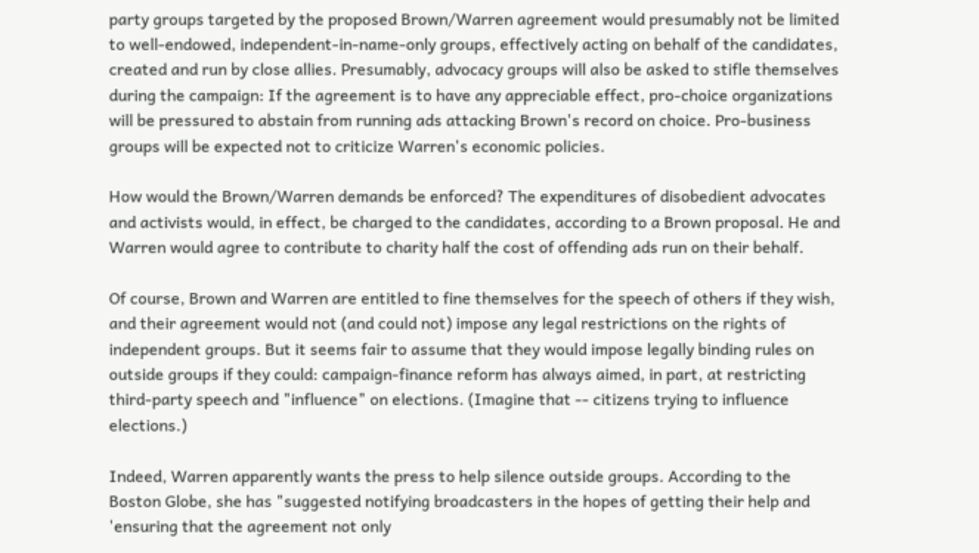party groups targeted by the proposed Brown/Warren agreement would presumably not be limited to well-endowed, independent-in-name-only groups, effectively acting on behalf of the candidates, created and run by close allies. Presumably, advocacy groups will also be asked to stifle themselves during the campaign: If the agreement is to have any appreciable effect, pro-choice organizations will be pressured to abstain from running ads attacking Brown's record on choice. Pro-business groups will be expected not to criticize Warren's economic policies.

How would the Brown/Warren demands be enforced? The expenditures of disobedient advocates and activists would, in effect, be charged to the candidates, according to a Brown proposal. He and Warren would agree to contribute to charity half the cost of offending ads run on their behalf.

Of course, Brown and Warren are entitled to fine themselves for the speech of others if they wish, and their agreement would not (and could not) impose any legal restrictions on the rights of independent groups. But it seems fair to assume that they would impose legally binding rules on outside groups if they could: campaign-finance reform has always aimed, in part, at restricting third-party speech and "influence" on elections. (Imagine that -- citizens trying to influence elections.)

Indeed, Warren apparently wants the press to help silence outside groups. According to the Boston Globe, she has "suggested notifying broadcasters in the hopes of getting their help and 'ensuring that the agreement not only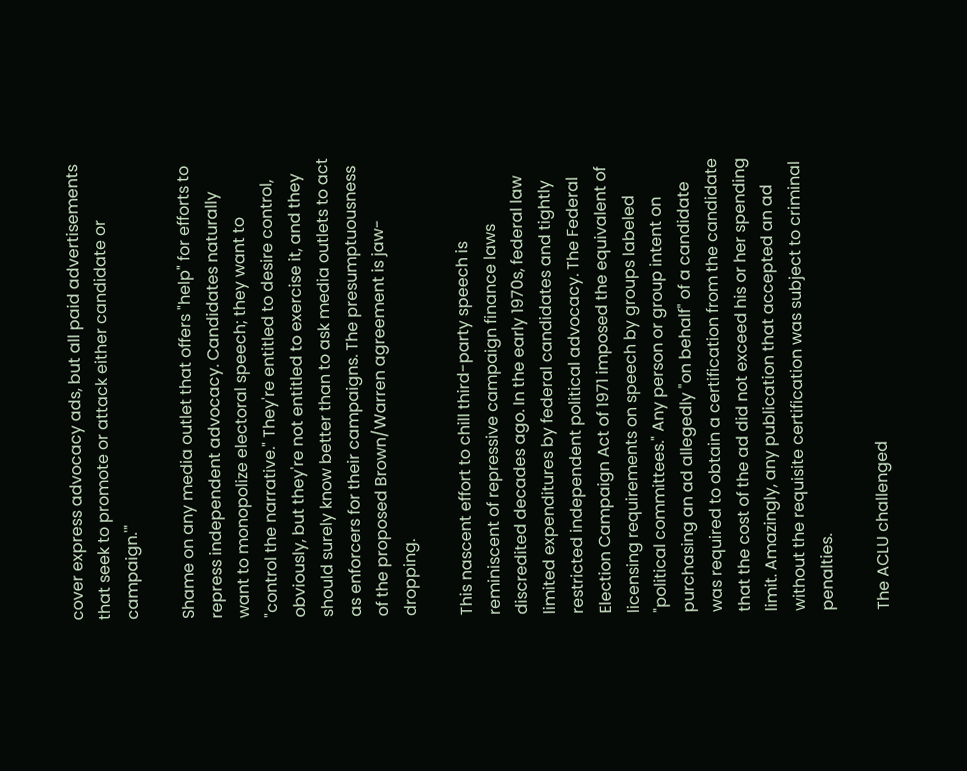cover express advocacy ads, but all paid advertisements that seek to promote or attack either candidate or campaign.'"

Shame on any media outlet that offers "help" for efforts to repress independent advocacy. Candidates naturally want to monopolize electoral speech; they want to "control the narrative." They're entitled to desire control, obviously, but they're not entitled to exercise it, and they should surely know better than to ask media outlets to act as enforcers for their campaigns. The presumptuousness of the proposed Brown/Warren agreement is jaw-dropping.

This nascent effort to chill third-party speech is reminiscent of repressive campaign finance laws discredited decades ago. In the early 1970s, federal law limited expenditures by federal candidates and tightly restricted independent political advocacy. The Federal Election Campaign Act of 1971 imposed the equivalent of licensing requirements on speech by groups labeled "political committees." Any person or group intent on purchasing an ad allegedly "on behalf" of a candidate was required to obtain a certification from the candidate that the cost of the ad did not exceed his or her spending limit. Amazingly, any publication that accepted an ad without the requisite certification was subject to criminal penalties.

The ACLU challenged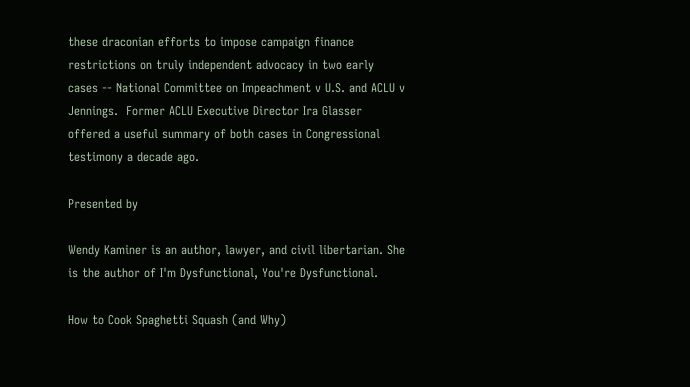these draconian efforts to impose campaign finance restrictions on truly independent advocacy in two early cases -- National Committee on Impeachment v U.S. and ACLU v Jennings.  Former ACLU Executive Director Ira Glasser offered a useful summary of both cases in Congressional testimony a decade ago.

Presented by

Wendy Kaminer is an author, lawyer, and civil libertarian. She is the author of I'm Dysfunctional, You're Dysfunctional.

How to Cook Spaghetti Squash (and Why)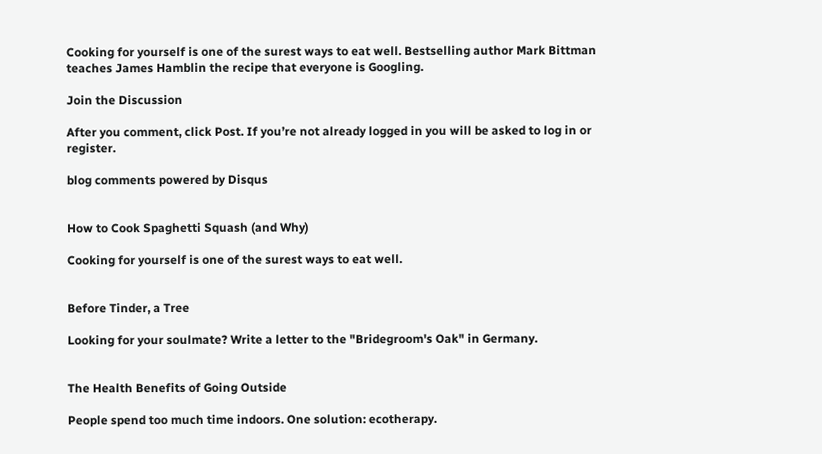Cooking for yourself is one of the surest ways to eat well. Bestselling author Mark Bittman teaches James Hamblin the recipe that everyone is Googling.

Join the Discussion

After you comment, click Post. If you’re not already logged in you will be asked to log in or register.

blog comments powered by Disqus


How to Cook Spaghetti Squash (and Why)

Cooking for yourself is one of the surest ways to eat well.


Before Tinder, a Tree

Looking for your soulmate? Write a letter to the "Bridegroom's Oak" in Germany.


The Health Benefits of Going Outside

People spend too much time indoors. One solution: ecotherapy.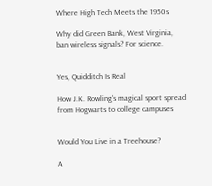Where High Tech Meets the 1950s

Why did Green Bank, West Virginia, ban wireless signals? For science.


Yes, Quidditch Is Real

How J.K. Rowling's magical sport spread from Hogwarts to college campuses


Would You Live in a Treehouse?

A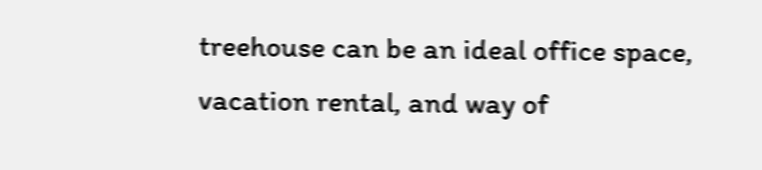treehouse can be an ideal office space, vacation rental, and way of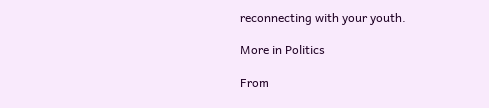reconnecting with your youth.

More in Politics

From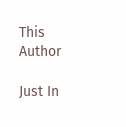This Author

Just In